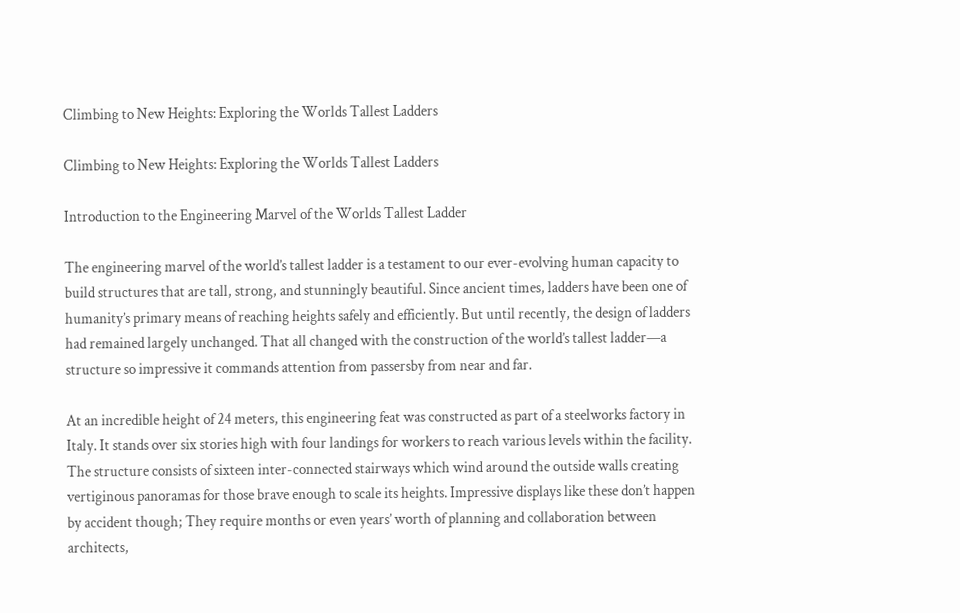Climbing to New Heights: Exploring the Worlds Tallest Ladders

Climbing to New Heights: Exploring the Worlds Tallest Ladders

Introduction to the Engineering Marvel of the Worlds Tallest Ladder

The engineering marvel of the world’s tallest ladder is a testament to our ever-evolving human capacity to build structures that are tall, strong, and stunningly beautiful. Since ancient times, ladders have been one of humanity’s primary means of reaching heights safely and efficiently. But until recently, the design of ladders had remained largely unchanged. That all changed with the construction of the world’s tallest ladder—a structure so impressive it commands attention from passersby from near and far.

At an incredible height of 24 meters, this engineering feat was constructed as part of a steelworks factory in Italy. It stands over six stories high with four landings for workers to reach various levels within the facility. The structure consists of sixteen inter-connected stairways which wind around the outside walls creating vertiginous panoramas for those brave enough to scale its heights. Impressive displays like these don’t happen by accident though; They require months or even years’ worth of planning and collaboration between architects,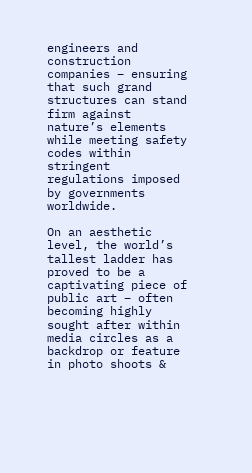engineers and construction companies – ensuring that such grand structures can stand firm against nature’s elements while meeting safety codes within stringent regulations imposed by governments worldwide.

On an aesthetic level, the world’s tallest ladder has proved to be a captivating piece of public art – often becoming highly sought after within media circles as a backdrop or feature in photo shoots &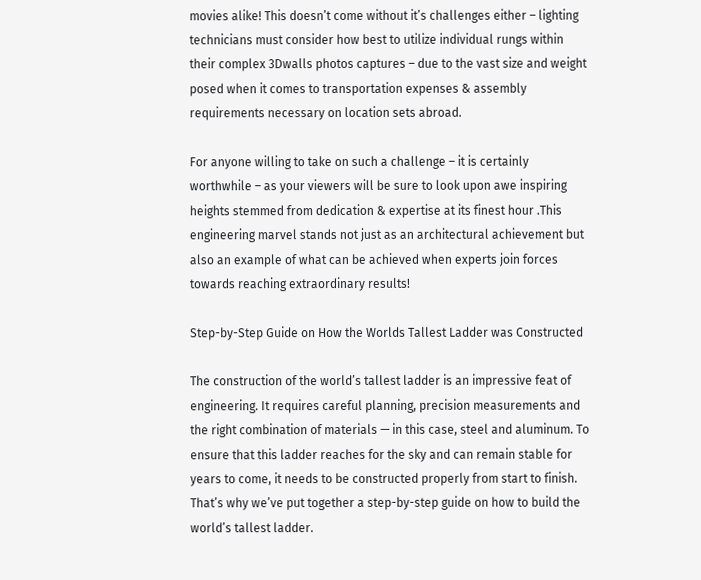movies alike! This doesn’t come without it’s challenges either – lighting technicians must consider how best to utilize individual rungs within their complex 3Dwalls photos captures – due to the vast size and weight posed when it comes to transportation expenses & assembly requirements necessary on location sets abroad.

For anyone willing to take on such a challenge – it is certainly worthwhile – as your viewers will be sure to look upon awe inspiring heights stemmed from dedication & expertise at its finest hour .This engineering marvel stands not just as an architectural achievement but also an example of what can be achieved when experts join forces towards reaching extraordinary results!

Step-by-Step Guide on How the Worlds Tallest Ladder was Constructed

The construction of the world’s tallest ladder is an impressive feat of engineering. It requires careful planning, precision measurements and the right combination of materials — in this case, steel and aluminum. To ensure that this ladder reaches for the sky and can remain stable for years to come, it needs to be constructed properly from start to finish. That’s why we’ve put together a step-by-step guide on how to build the world’s tallest ladder.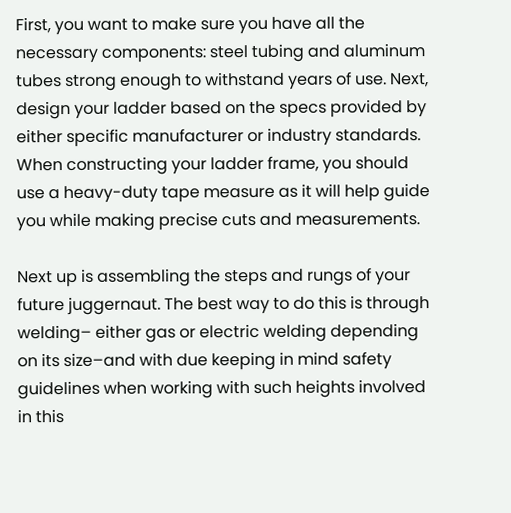First, you want to make sure you have all the necessary components: steel tubing and aluminum tubes strong enough to withstand years of use. Next, design your ladder based on the specs provided by either specific manufacturer or industry standards. When constructing your ladder frame, you should use a heavy-duty tape measure as it will help guide you while making precise cuts and measurements.

Next up is assembling the steps and rungs of your future juggernaut. The best way to do this is through welding– either gas or electric welding depending on its size–and with due keeping in mind safety guidelines when working with such heights involved in this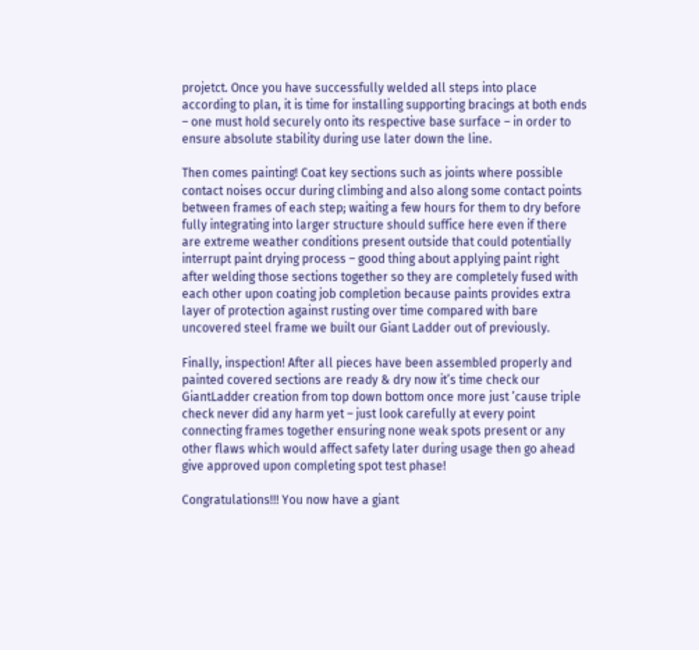projetct. Once you have successfully welded all steps into place according to plan, it is time for installing supporting bracings at both ends – one must hold securely onto its respective base surface – in order to ensure absolute stability during use later down the line.

Then comes painting! Coat key sections such as joints where possible contact noises occur during climbing and also along some contact points between frames of each step; waiting a few hours for them to dry before fully integrating into larger structure should suffice here even if there are extreme weather conditions present outside that could potentially interrupt paint drying process – good thing about applying paint right after welding those sections together so they are completely fused with each other upon coating job completion because paints provides extra layer of protection against rusting over time compared with bare uncovered steel frame we built our Giant Ladder out of previously.

Finally, inspection! After all pieces have been assembled properly and painted covered sections are ready & dry now it’s time check our GiantLadder creation from top down bottom once more just ’cause triple check never did any harm yet – just look carefully at every point connecting frames together ensuring none weak spots present or any other flaws which would affect safety later during usage then go ahead give approved upon completing spot test phase!

Congratulations!!! You now have a giant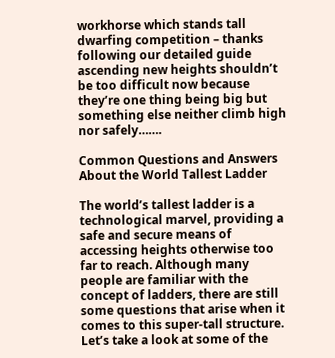workhorse which stands tall dwarfing competition – thanks following our detailed guide ascending new heights shouldn’t be too difficult now because they’re one thing being big but something else neither climb high nor safely…….

Common Questions and Answers About the World Tallest Ladder

The world’s tallest ladder is a technological marvel, providing a safe and secure means of accessing heights otherwise too far to reach. Although many people are familiar with the concept of ladders, there are still some questions that arise when it comes to this super-tall structure. Let’s take a look at some of the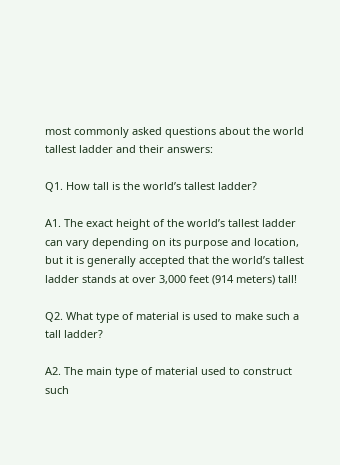most commonly asked questions about the world tallest ladder and their answers:

Q1. How tall is the world’s tallest ladder?

A1. The exact height of the world’s tallest ladder can vary depending on its purpose and location, but it is generally accepted that the world’s tallest ladder stands at over 3,000 feet (914 meters) tall!

Q2. What type of material is used to make such a tall ladder?

A2. The main type of material used to construct such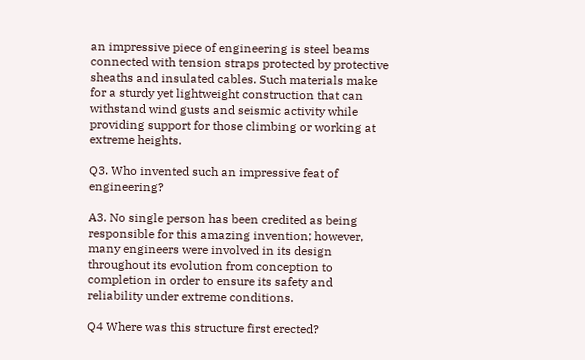an impressive piece of engineering is steel beams connected with tension straps protected by protective sheaths and insulated cables. Such materials make for a sturdy yet lightweight construction that can withstand wind gusts and seismic activity while providing support for those climbing or working at extreme heights.

Q3. Who invented such an impressive feat of engineering?

A3. No single person has been credited as being responsible for this amazing invention; however, many engineers were involved in its design throughout its evolution from conception to completion in order to ensure its safety and reliability under extreme conditions.

Q4 Where was this structure first erected?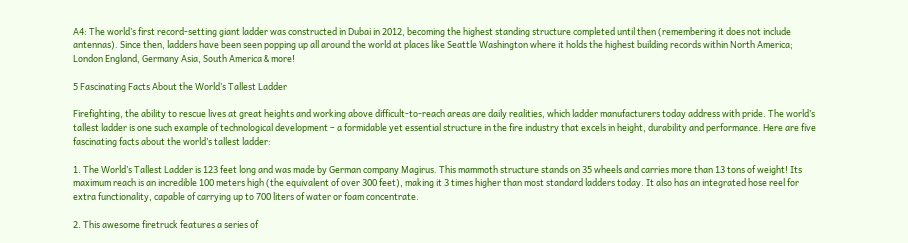A4: The world’s first record-setting giant ladder was constructed in Dubai in 2012, becoming the highest standing structure completed until then (remembering it does not include antennas). Since then, ladders have been seen popping up all around the world at places like Seattle Washington where it holds the highest building records within North America; London England, Germany Asia, South America & more!

5 Fascinating Facts About the World’s Tallest Ladder

Firefighting, the ability to rescue lives at great heights and working above difficult-to-reach areas are daily realities, which ladder manufacturers today address with pride. The world’s tallest ladder is one such example of technological development – a formidable yet essential structure in the fire industry that excels in height, durability and performance. Here are five fascinating facts about the world’s tallest ladder:

1. The World’s Tallest Ladder is 123 feet long and was made by German company Magirus. This mammoth structure stands on 35 wheels and carries more than 13 tons of weight! Its maximum reach is an incredible 100 meters high (the equivalent of over 300 feet), making it 3 times higher than most standard ladders today. It also has an integrated hose reel for extra functionality, capable of carrying up to 700 liters of water or foam concentrate.

2. This awesome firetruck features a series of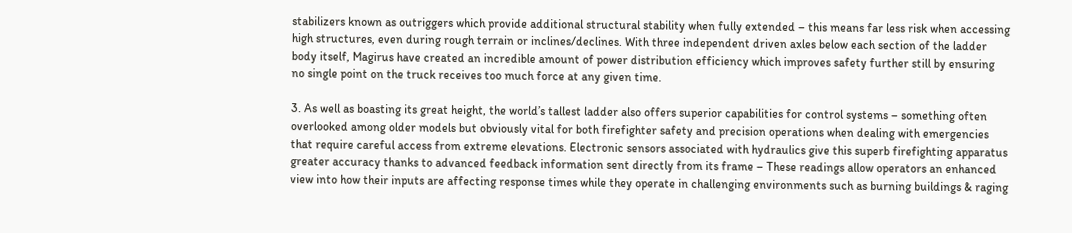stabilizers known as outriggers which provide additional structural stability when fully extended – this means far less risk when accessing high structures, even during rough terrain or inclines/declines. With three independent driven axles below each section of the ladder body itself, Magirus have created an incredible amount of power distribution efficiency which improves safety further still by ensuring no single point on the truck receives too much force at any given time.

3. As well as boasting its great height, the world’s tallest ladder also offers superior capabilities for control systems – something often overlooked among older models but obviously vital for both firefighter safety and precision operations when dealing with emergencies that require careful access from extreme elevations. Electronic sensors associated with hydraulics give this superb firefighting apparatus greater accuracy thanks to advanced feedback information sent directly from its frame – These readings allow operators an enhanced view into how their inputs are affecting response times while they operate in challenging environments such as burning buildings & raging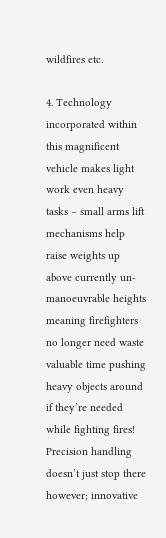wildfires etc.

4. Technology incorporated within this magnificent vehicle makes light work even heavy tasks – small arms lift mechanisms help raise weights up above currently un-manoeuvrable heights meaning firefighters no longer need waste valuable time pushing heavy objects around if they’re needed while fighting fires! Precision handling doesn’t just stop there however; innovative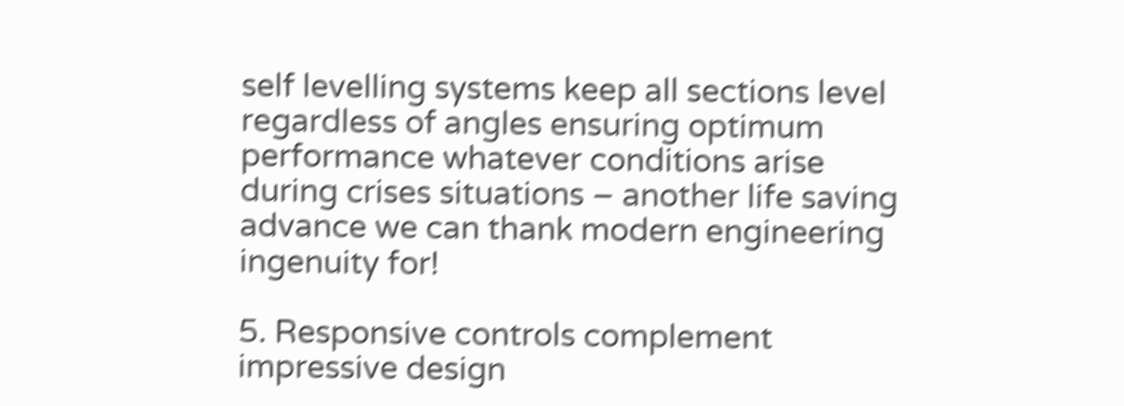self levelling systems keep all sections level regardless of angles ensuring optimum performance whatever conditions arise during crises situations – another life saving advance we can thank modern engineering ingenuity for!

5. Responsive controls complement impressive design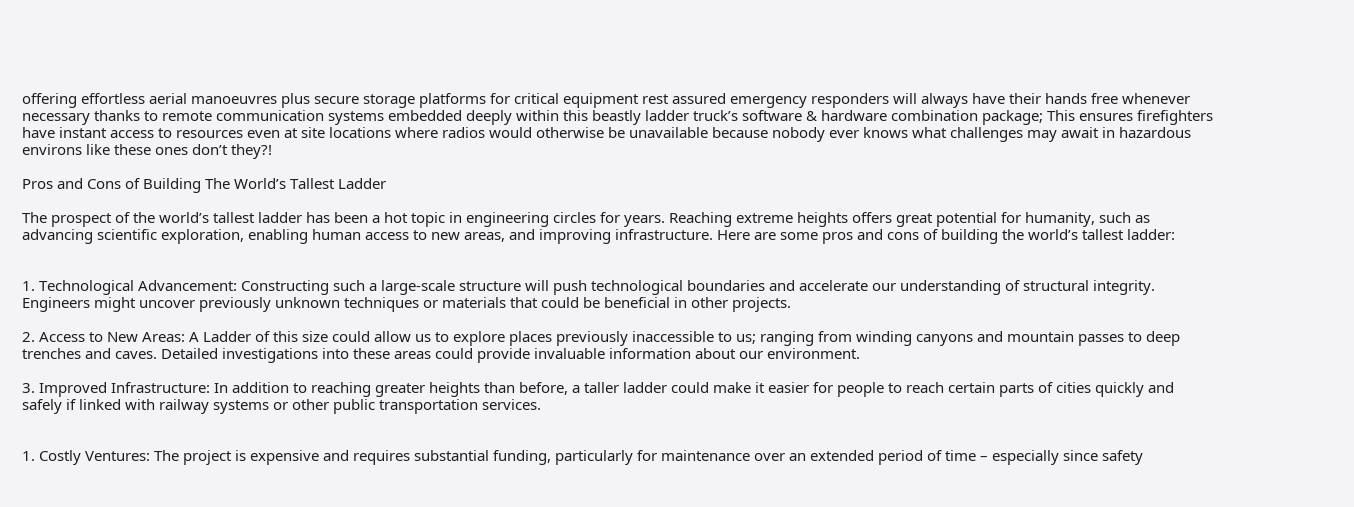offering effortless aerial manoeuvres plus secure storage platforms for critical equipment rest assured emergency responders will always have their hands free whenever necessary thanks to remote communication systems embedded deeply within this beastly ladder truck’s software & hardware combination package; This ensures firefighters have instant access to resources even at site locations where radios would otherwise be unavailable because nobody ever knows what challenges may await in hazardous environs like these ones don’t they?!

Pros and Cons of Building The World’s Tallest Ladder

The prospect of the world’s tallest ladder has been a hot topic in engineering circles for years. Reaching extreme heights offers great potential for humanity, such as advancing scientific exploration, enabling human access to new areas, and improving infrastructure. Here are some pros and cons of building the world’s tallest ladder:


1. Technological Advancement: Constructing such a large-scale structure will push technological boundaries and accelerate our understanding of structural integrity. Engineers might uncover previously unknown techniques or materials that could be beneficial in other projects.

2. Access to New Areas: A Ladder of this size could allow us to explore places previously inaccessible to us; ranging from winding canyons and mountain passes to deep trenches and caves. Detailed investigations into these areas could provide invaluable information about our environment.

3. Improved Infrastructure: In addition to reaching greater heights than before, a taller ladder could make it easier for people to reach certain parts of cities quickly and safely if linked with railway systems or other public transportation services.


1. Costly Ventures: The project is expensive and requires substantial funding, particularly for maintenance over an extended period of time – especially since safety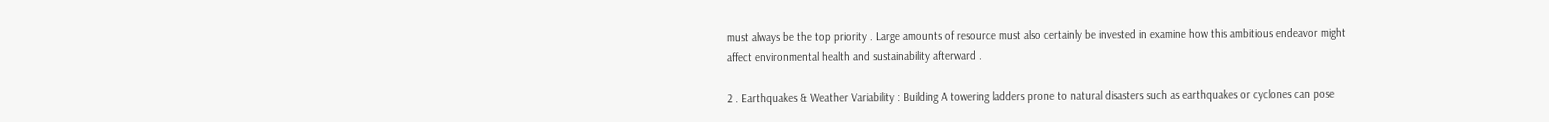must always be the top priority . Large amounts of resource must also certainly be invested in examine how this ambitious endeavor might affect environmental health and sustainability afterward .

2 . Earthquakes & Weather Variability : Building A towering ladders prone to natural disasters such as earthquakes or cyclones can pose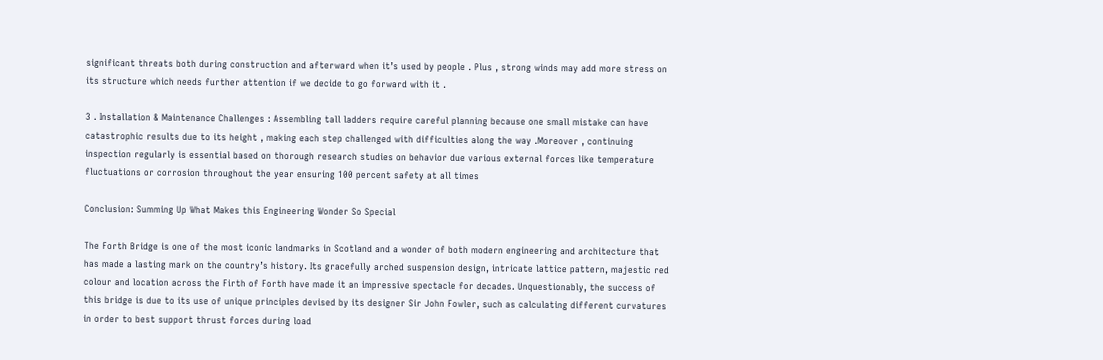significant threats both during construction and afterward when it’s used by people . Plus , strong winds may add more stress on its structure which needs further attention if we decide to go forward with it .

3 . Installation & Maintenance Challenges : Assembling tall ladders require careful planning because one small mistake can have catastrophic results due to its height , making each step challenged with difficulties along the way .Moreover , continuing inspection regularly is essential based on thorough research studies on behavior due various external forces like temperature fluctuations or corrosion throughout the year ensuring 100 percent safety at all times

Conclusion: Summing Up What Makes this Engineering Wonder So Special

The Forth Bridge is one of the most iconic landmarks in Scotland and a wonder of both modern engineering and architecture that has made a lasting mark on the country’s history. Its gracefully arched suspension design, intricate lattice pattern, majestic red colour and location across the Firth of Forth have made it an impressive spectacle for decades. Unquestionably, the success of this bridge is due to its use of unique principles devised by its designer Sir John Fowler, such as calculating different curvatures in order to best support thrust forces during load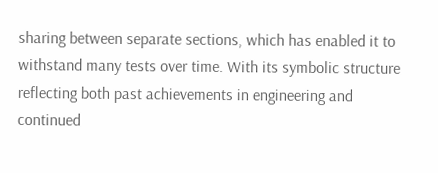sharing between separate sections, which has enabled it to withstand many tests over time. With its symbolic structure reflecting both past achievements in engineering and continued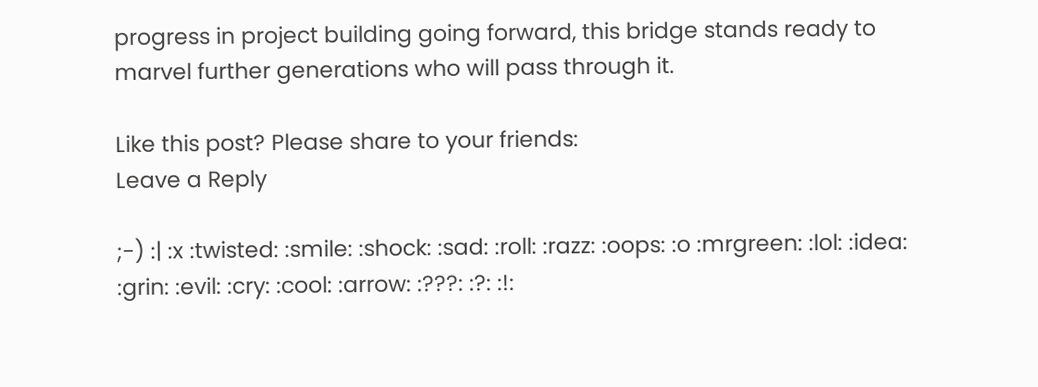progress in project building going forward, this bridge stands ready to marvel further generations who will pass through it.

Like this post? Please share to your friends:
Leave a Reply

;-) :| :x :twisted: :smile: :shock: :sad: :roll: :razz: :oops: :o :mrgreen: :lol: :idea: :grin: :evil: :cry: :cool: :arrow: :???: :?: :!: